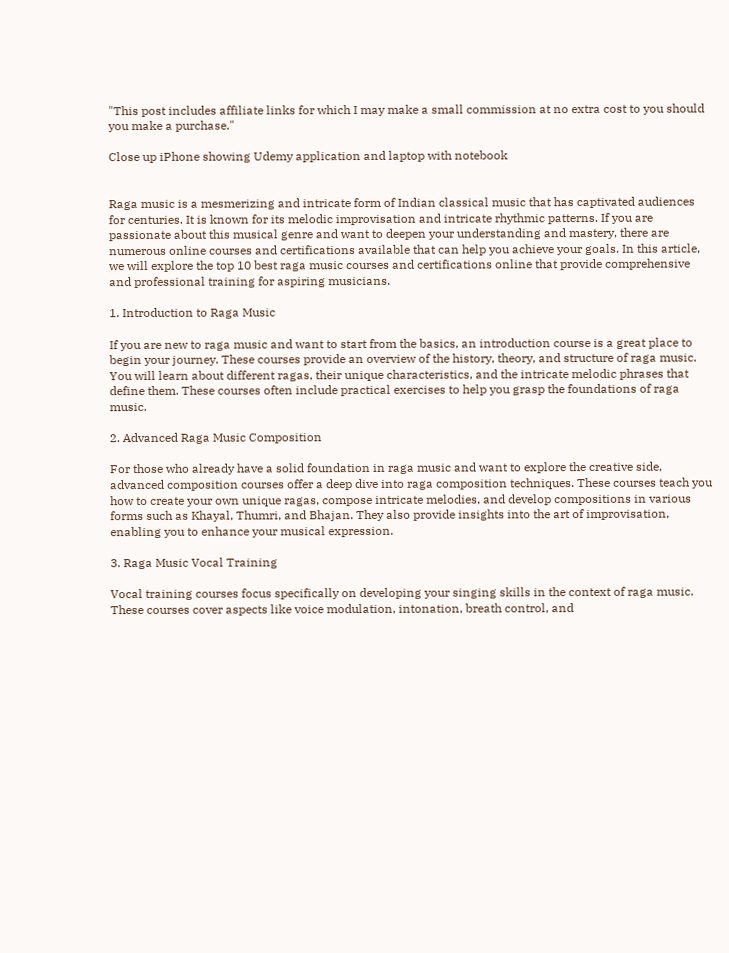"This post includes affiliate links for which I may make a small commission at no extra cost to you should you make a purchase."

Close up iPhone showing Udemy application and laptop with notebook


Raga music is a mesmerizing and intricate form of Indian classical music that has captivated audiences for centuries. It is known for its melodic improvisation and intricate rhythmic patterns. If you are passionate about this musical genre and want to deepen your understanding and mastery, there are numerous online courses and certifications available that can help you achieve your goals. In this article, we will explore the top 10 best raga music courses and certifications online that provide comprehensive and professional training for aspiring musicians.

1. Introduction to Raga Music

If you are new to raga music and want to start from the basics, an introduction course is a great place to begin your journey. These courses provide an overview of the history, theory, and structure of raga music. You will learn about different ragas, their unique characteristics, and the intricate melodic phrases that define them. These courses often include practical exercises to help you grasp the foundations of raga music.

2. Advanced Raga Music Composition

For those who already have a solid foundation in raga music and want to explore the creative side, advanced composition courses offer a deep dive into raga composition techniques. These courses teach you how to create your own unique ragas, compose intricate melodies, and develop compositions in various forms such as Khayal, Thumri, and Bhajan. They also provide insights into the art of improvisation, enabling you to enhance your musical expression.

3. Raga Music Vocal Training

Vocal training courses focus specifically on developing your singing skills in the context of raga music. These courses cover aspects like voice modulation, intonation, breath control, and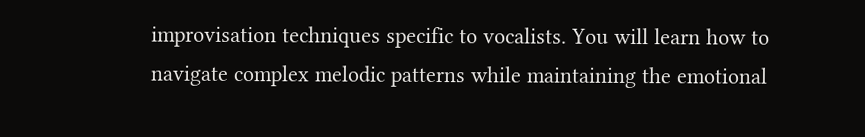improvisation techniques specific to vocalists. You will learn how to navigate complex melodic patterns while maintaining the emotional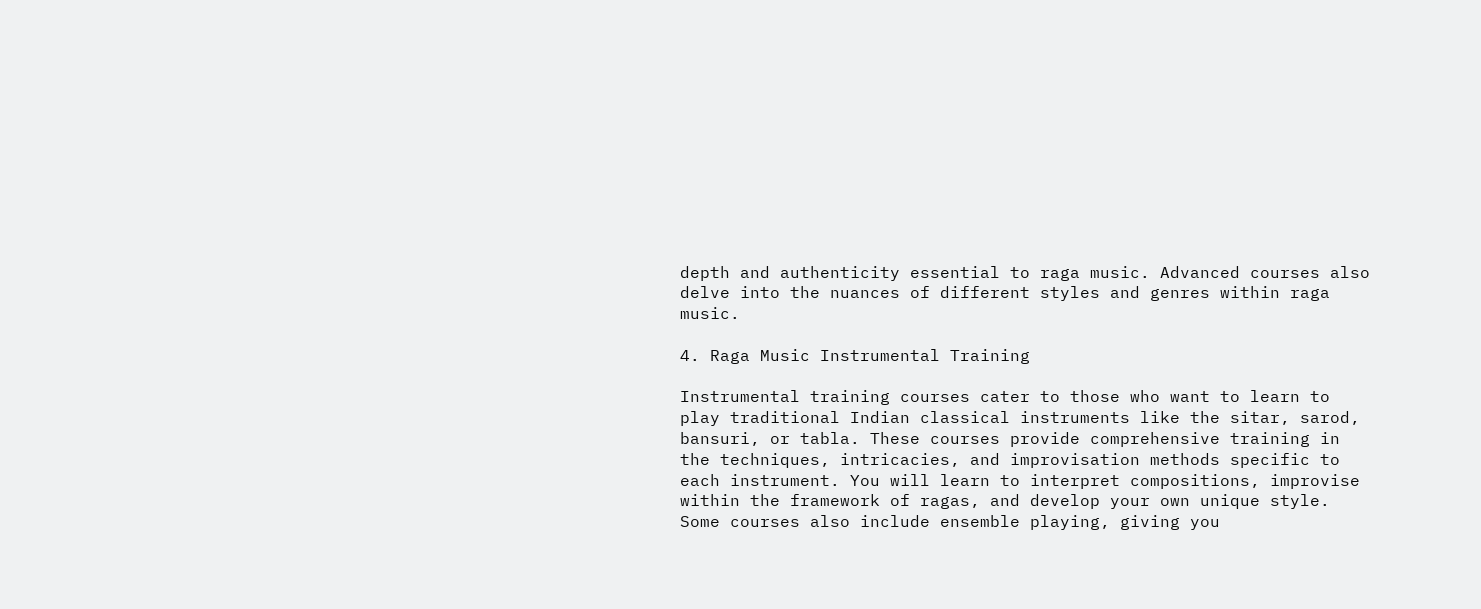depth and authenticity essential to raga music. Advanced courses also delve into the nuances of different styles and genres within raga music.

4. Raga Music Instrumental Training

Instrumental training courses cater to those who want to learn to play traditional Indian classical instruments like the sitar, sarod, bansuri, or tabla. These courses provide comprehensive training in the techniques, intricacies, and improvisation methods specific to each instrument. You will learn to interpret compositions, improvise within the framework of ragas, and develop your own unique style. Some courses also include ensemble playing, giving you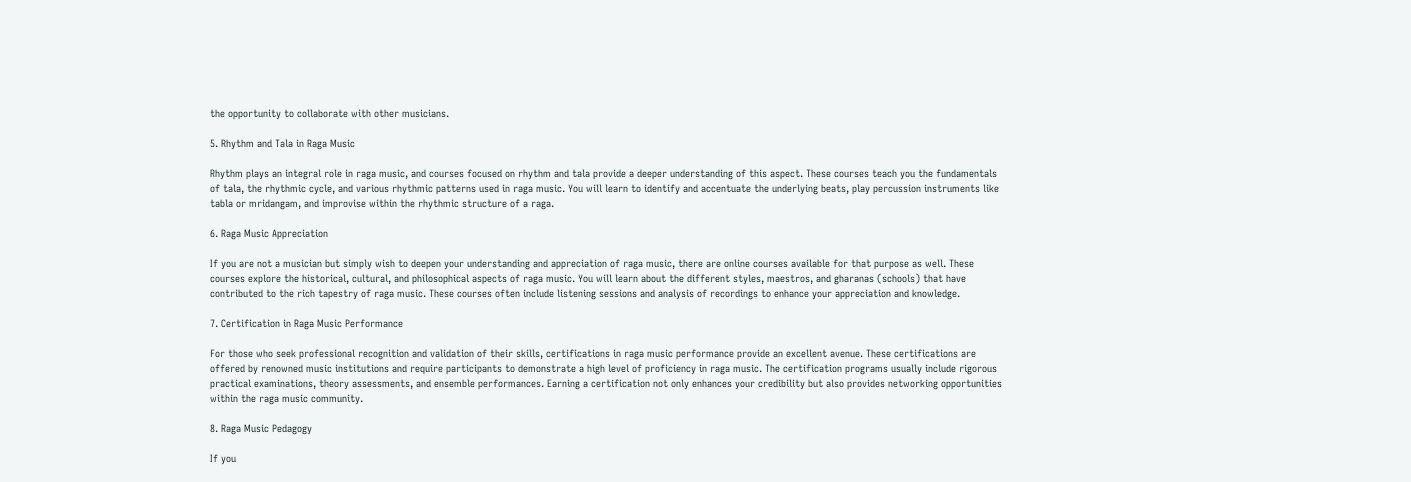the opportunity to collaborate with other musicians.

5. Rhythm and Tala in Raga Music

Rhythm plays an integral role in raga music, and courses focused on rhythm and tala provide a deeper understanding of this aspect. These courses teach you the fundamentals of tala, the rhythmic cycle, and various rhythmic patterns used in raga music. You will learn to identify and accentuate the underlying beats, play percussion instruments like tabla or mridangam, and improvise within the rhythmic structure of a raga.

6. Raga Music Appreciation

If you are not a musician but simply wish to deepen your understanding and appreciation of raga music, there are online courses available for that purpose as well. These courses explore the historical, cultural, and philosophical aspects of raga music. You will learn about the different styles, maestros, and gharanas (schools) that have contributed to the rich tapestry of raga music. These courses often include listening sessions and analysis of recordings to enhance your appreciation and knowledge.

7. Certification in Raga Music Performance

For those who seek professional recognition and validation of their skills, certifications in raga music performance provide an excellent avenue. These certifications are offered by renowned music institutions and require participants to demonstrate a high level of proficiency in raga music. The certification programs usually include rigorous practical examinations, theory assessments, and ensemble performances. Earning a certification not only enhances your credibility but also provides networking opportunities within the raga music community.

8. Raga Music Pedagogy

If you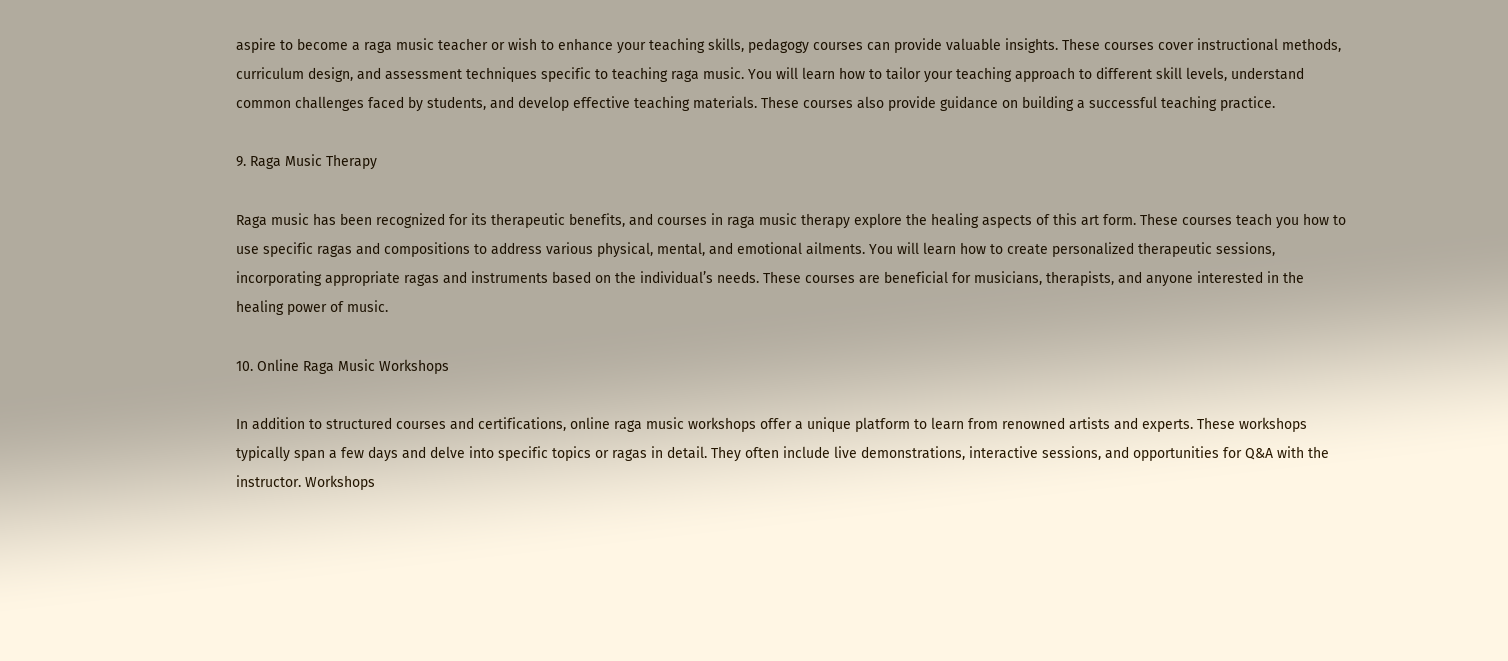aspire to become a raga music teacher or wish to enhance your teaching skills, pedagogy courses can provide valuable insights. These courses cover instructional methods, curriculum design, and assessment techniques specific to teaching raga music. You will learn how to tailor your teaching approach to different skill levels, understand common challenges faced by students, and develop effective teaching materials. These courses also provide guidance on building a successful teaching practice.

9. Raga Music Therapy

Raga music has been recognized for its therapeutic benefits, and courses in raga music therapy explore the healing aspects of this art form. These courses teach you how to use specific ragas and compositions to address various physical, mental, and emotional ailments. You will learn how to create personalized therapeutic sessions, incorporating appropriate ragas and instruments based on the individual’s needs. These courses are beneficial for musicians, therapists, and anyone interested in the healing power of music.

10. Online Raga Music Workshops

In addition to structured courses and certifications, online raga music workshops offer a unique platform to learn from renowned artists and experts. These workshops typically span a few days and delve into specific topics or ragas in detail. They often include live demonstrations, interactive sessions, and opportunities for Q&A with the instructor. Workshops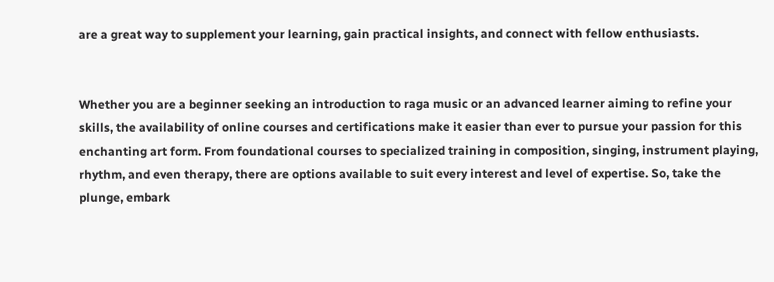are a great way to supplement your learning, gain practical insights, and connect with fellow enthusiasts.


Whether you are a beginner seeking an introduction to raga music or an advanced learner aiming to refine your skills, the availability of online courses and certifications make it easier than ever to pursue your passion for this enchanting art form. From foundational courses to specialized training in composition, singing, instrument playing, rhythm, and even therapy, there are options available to suit every interest and level of expertise. So, take the plunge, embark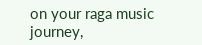on your raga music journey,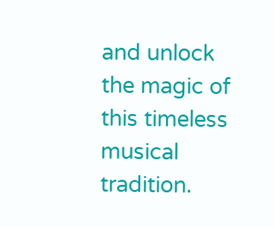and unlock the magic of this timeless musical tradition.